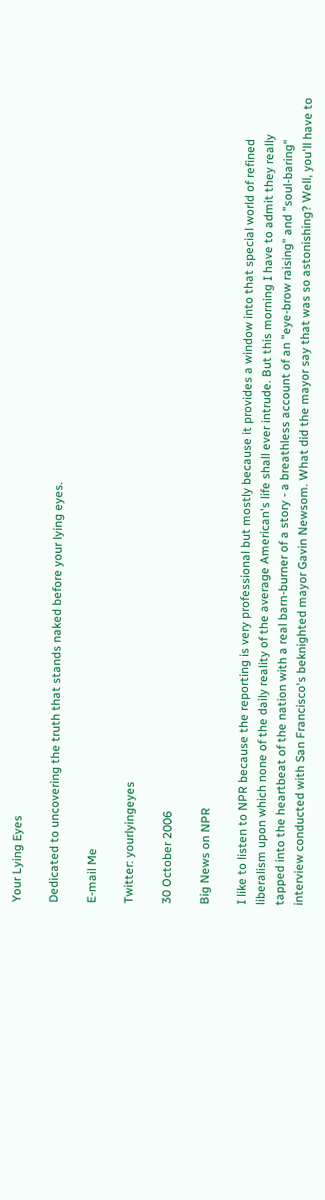Your Lying Eyes

Dedicated to uncovering the truth that stands naked before your lying eyes.

E-mail Me

Twitter: yourlyingeyes

30 October 2006

Big News on NPR

I like to listen to NPR because the reporting is very professional but mostly because it provides a window into that special world of refined liberalism upon which none of the daily reality of the average American's life shall ever intrude. But this morning I have to admit they really tapped into the heartbeat of the nation with a real barn-burner of a story - a breathless account of an "eye-brow raising" and "soul-baring" interview conducted with San Francisco's beknighted mayor Gavin Newsom. What did the mayor say that was so astonishing? Well, you'll have to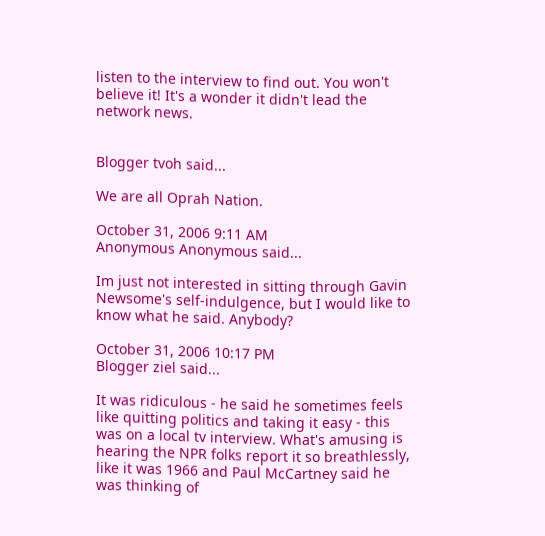listen to the interview to find out. You won't believe it! It's a wonder it didn't lead the network news.


Blogger tvoh said...

We are all Oprah Nation.

October 31, 2006 9:11 AM
Anonymous Anonymous said...

Im just not interested in sitting through Gavin Newsome's self-indulgence, but I would like to know what he said. Anybody?

October 31, 2006 10:17 PM
Blogger ziel said...

It was ridiculous - he said he sometimes feels like quitting politics and taking it easy - this was on a local tv interview. What's amusing is hearing the NPR folks report it so breathlessly, like it was 1966 and Paul McCartney said he was thinking of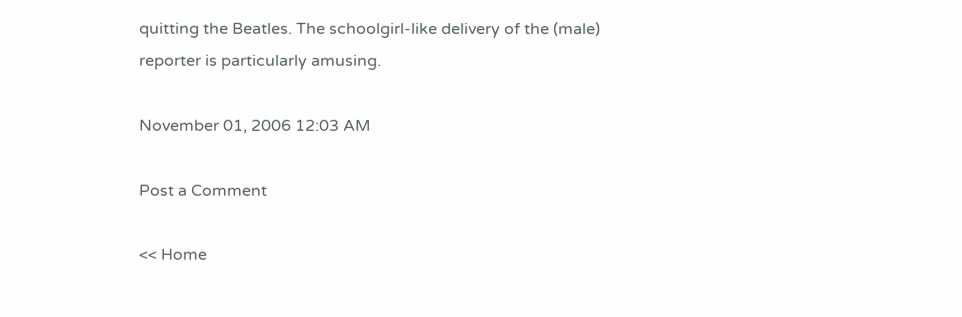quitting the Beatles. The schoolgirl-like delivery of the (male) reporter is particularly amusing.

November 01, 2006 12:03 AM

Post a Comment

<< Home